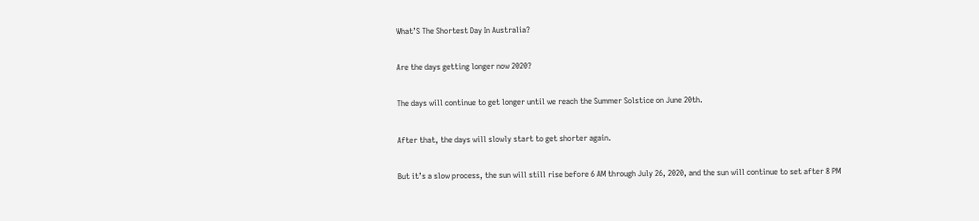What’S The Shortest Day In Australia?

Are the days getting longer now 2020?

The days will continue to get longer until we reach the Summer Solstice on June 20th.

After that, the days will slowly start to get shorter again.

But it’s a slow process, the sun will still rise before 6 AM through July 26, 2020, and the sun will continue to set after 8 PM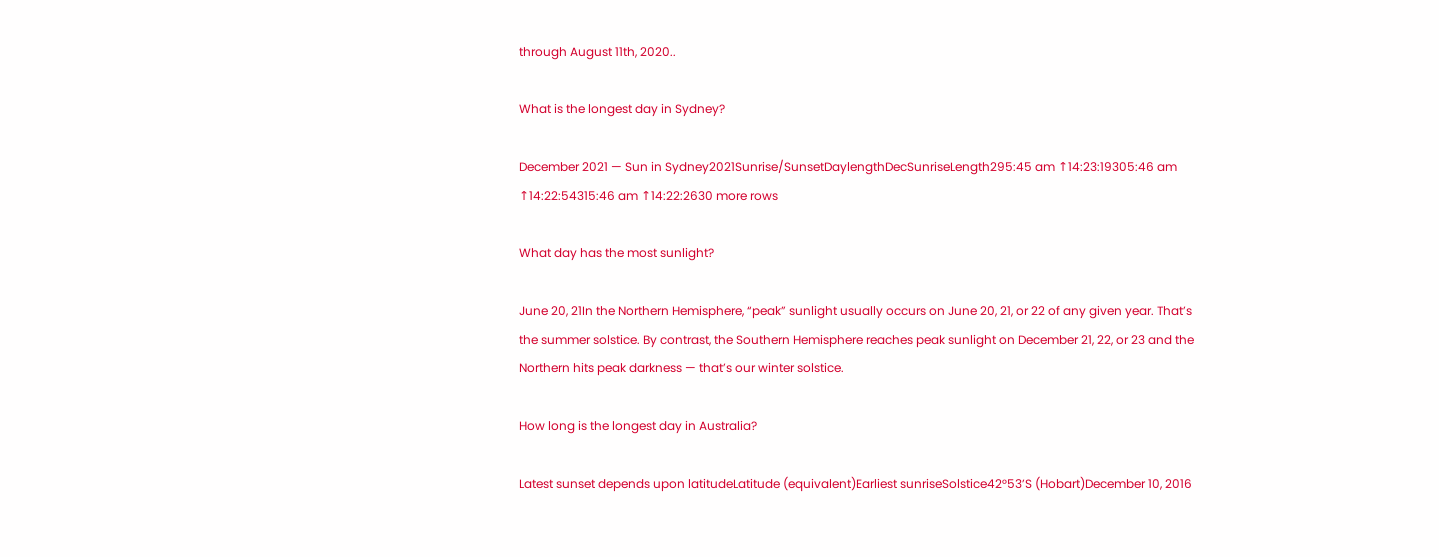through August 11th, 2020..

What is the longest day in Sydney?

December 2021 — Sun in Sydney2021Sunrise/SunsetDaylengthDecSunriseLength295:45 am ↑14:23:19305:46 am ↑14:22:54315:46 am ↑14:22:2630 more rows

What day has the most sunlight?

June 20, 21In the Northern Hemisphere, “peak” sunlight usually occurs on June 20, 21, or 22 of any given year. That’s the summer solstice. By contrast, the Southern Hemisphere reaches peak sunlight on December 21, 22, or 23 and the Northern hits peak darkness — that’s our winter solstice.

How long is the longest day in Australia?

Latest sunset depends upon latitudeLatitude (equivalent)Earliest sunriseSolstice42°53’S (Hobart)December 10, 2016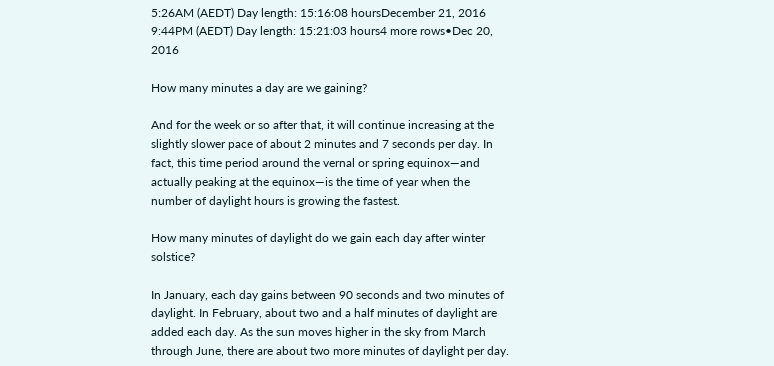5:26AM (AEDT) Day length: 15:16:08 hoursDecember 21, 2016 9:44PM (AEDT) Day length: 15:21:03 hours4 more rows•Dec 20, 2016

How many minutes a day are we gaining?

And for the week or so after that, it will continue increasing at the slightly slower pace of about 2 minutes and 7 seconds per day. In fact, this time period around the vernal or spring equinox—and actually peaking at the equinox—is the time of year when the number of daylight hours is growing the fastest.

How many minutes of daylight do we gain each day after winter solstice?

In January, each day gains between 90 seconds and two minutes of daylight. In February, about two and a half minutes of daylight are added each day. As the sun moves higher in the sky from March through June, there are about two more minutes of daylight per day.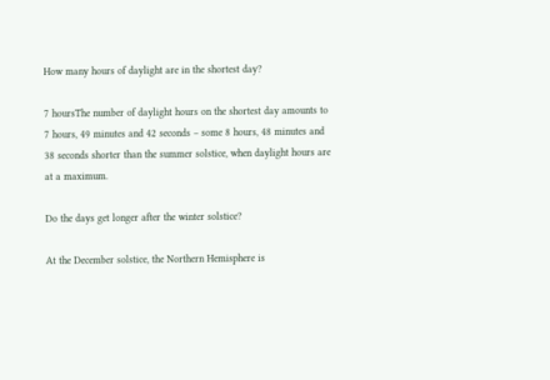How many hours of daylight are in the shortest day?

7 hoursThe number of daylight hours on the shortest day amounts to 7 hours, 49 minutes and 42 seconds – some 8 hours, 48 minutes and 38 seconds shorter than the summer solstice, when daylight hours are at a maximum.

Do the days get longer after the winter solstice?

At the December solstice, the Northern Hemisphere is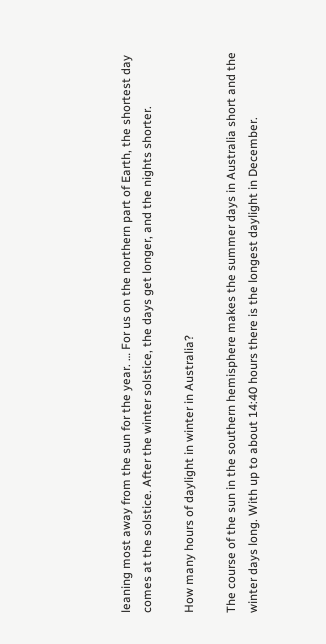leaning most away from the sun for the year. … For us on the northern part of Earth, the shortest day comes at the solstice. After the winter solstice, the days get longer, and the nights shorter.

How many hours of daylight in winter in Australia?

The course of the sun in the southern hemisphere makes the summer days in Australia short and the winter days long. With up to about 14:40 hours there is the longest daylight in December.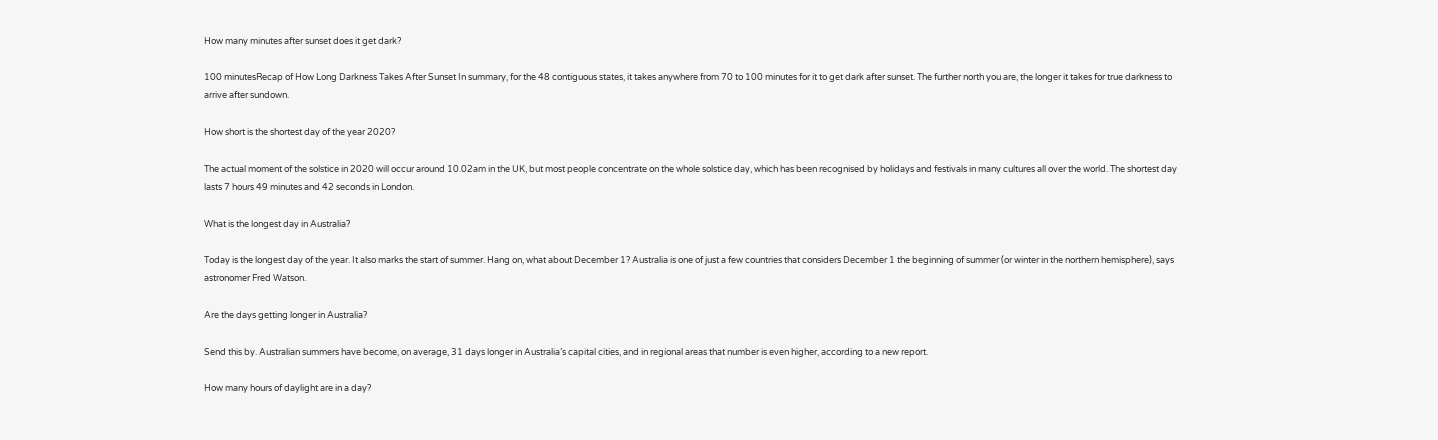How many minutes after sunset does it get dark?

100 minutesRecap of How Long Darkness Takes After Sunset In summary, for the 48 contiguous states, it takes anywhere from 70 to 100 minutes for it to get dark after sunset. The further north you are, the longer it takes for true darkness to arrive after sundown.

How short is the shortest day of the year 2020?

The actual moment of the solstice in 2020 will occur around 10.02am in the UK, but most people concentrate on the whole solstice day, which has been recognised by holidays and festivals in many cultures all over the world. The shortest day lasts 7 hours 49 minutes and 42 seconds in London.

What is the longest day in Australia?

Today is the longest day of the year. It also marks the start of summer. Hang on, what about December 1? Australia is one of just a few countries that considers December 1 the beginning of summer (or winter in the northern hemisphere), says astronomer Fred Watson.

Are the days getting longer in Australia?

Send this by. Australian summers have become, on average, 31 days longer in Australia’s capital cities, and in regional areas that number is even higher, according to a new report.

How many hours of daylight are in a day?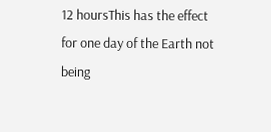12 hoursThis has the effect for one day of the Earth not being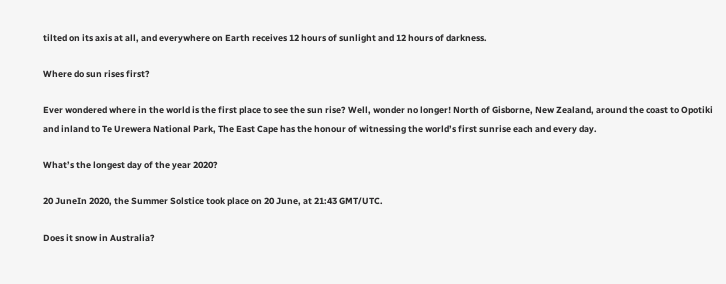tilted on its axis at all, and everywhere on Earth receives 12 hours of sunlight and 12 hours of darkness.

Where do sun rises first?

Ever wondered where in the world is the first place to see the sun rise? Well, wonder no longer! North of Gisborne, New Zealand, around the coast to Opotiki and inland to Te Urewera National Park, The East Cape has the honour of witnessing the world’s first sunrise each and every day.

What’s the longest day of the year 2020?

20 JuneIn 2020, the Summer Solstice took place on 20 June, at 21:43 GMT/UTC.

Does it snow in Australia?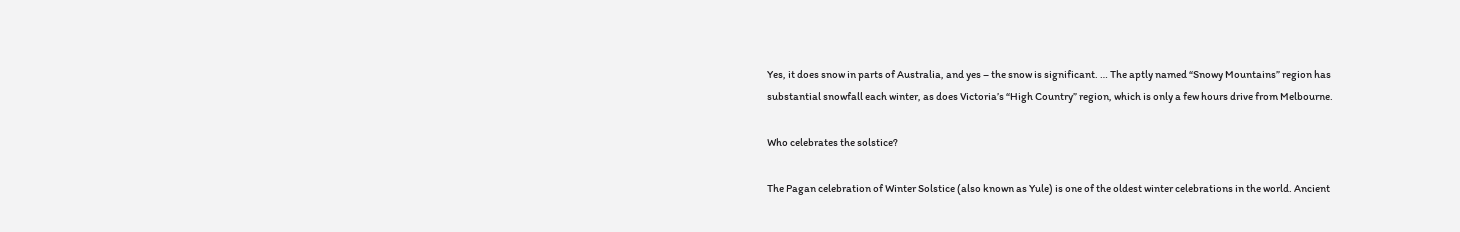Yes, it does snow in parts of Australia, and yes – the snow is significant. … The aptly named “Snowy Mountains” region has substantial snowfall each winter, as does Victoria’s “High Country” region, which is only a few hours drive from Melbourne.

Who celebrates the solstice?

The Pagan celebration of Winter Solstice (also known as Yule) is one of the oldest winter celebrations in the world. Ancient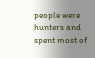people were hunters and spent most of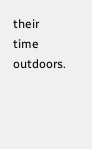their time outdoors.